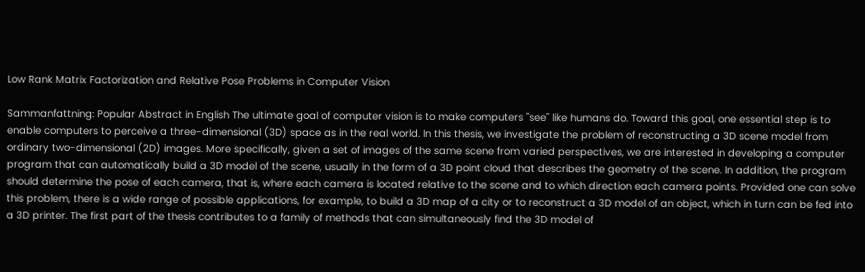Low Rank Matrix Factorization and Relative Pose Problems in Computer Vision

Sammanfattning: Popular Abstract in English The ultimate goal of computer vision is to make computers "see" like humans do. Toward this goal, one essential step is to enable computers to perceive a three-dimensional (3D) space as in the real world. In this thesis, we investigate the problem of reconstructing a 3D scene model from ordinary two-dimensional (2D) images. More specifically, given a set of images of the same scene from varied perspectives, we are interested in developing a computer program that can automatically build a 3D model of the scene, usually in the form of a 3D point cloud that describes the geometry of the scene. In addition, the program should determine the pose of each camera, that is, where each camera is located relative to the scene and to which direction each camera points. Provided one can solve this problem, there is a wide range of possible applications, for example, to build a 3D map of a city or to reconstruct a 3D model of an object, which in turn can be fed into a 3D printer. The first part of the thesis contributes to a family of methods that can simultaneously find the 3D model of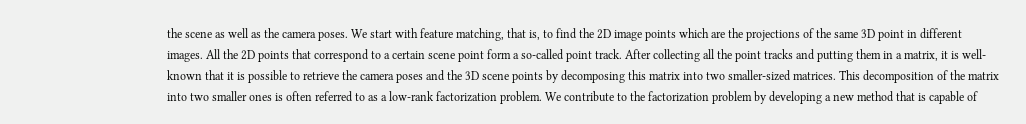the scene as well as the camera poses. We start with feature matching, that is, to find the 2D image points which are the projections of the same 3D point in different images. All the 2D points that correspond to a certain scene point form a so-called point track. After collecting all the point tracks and putting them in a matrix, it is well-known that it is possible to retrieve the camera poses and the 3D scene points by decomposing this matrix into two smaller-sized matrices. This decomposition of the matrix into two smaller ones is often referred to as a low-rank factorization problem. We contribute to the factorization problem by developing a new method that is capable of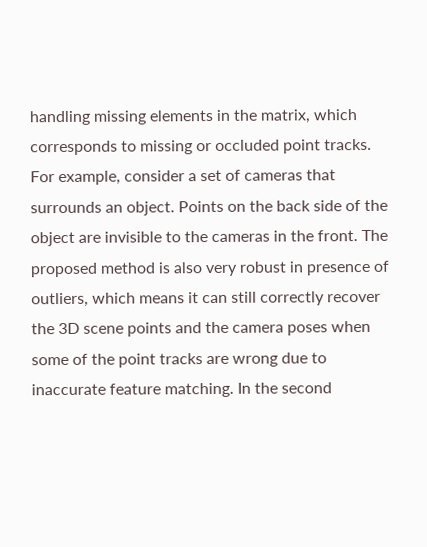handling missing elements in the matrix, which corresponds to missing or occluded point tracks. For example, consider a set of cameras that surrounds an object. Points on the back side of the object are invisible to the cameras in the front. The proposed method is also very robust in presence of outliers, which means it can still correctly recover the 3D scene points and the camera poses when some of the point tracks are wrong due to inaccurate feature matching. In the second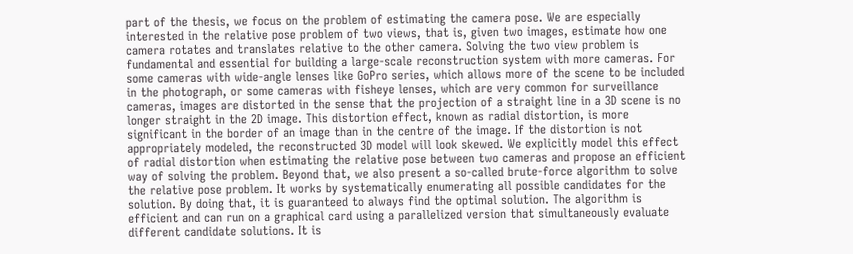part of the thesis, we focus on the problem of estimating the camera pose. We are especially interested in the relative pose problem of two views, that is, given two images, estimate how one camera rotates and translates relative to the other camera. Solving the two view problem is fundamental and essential for building a large-scale reconstruction system with more cameras. For some cameras with wide-angle lenses like GoPro series, which allows more of the scene to be included in the photograph, or some cameras with fisheye lenses, which are very common for surveillance cameras, images are distorted in the sense that the projection of a straight line in a 3D scene is no longer straight in the 2D image. This distortion effect, known as radial distortion, is more significant in the border of an image than in the centre of the image. If the distortion is not appropriately modeled, the reconstructed 3D model will look skewed. We explicitly model this effect of radial distortion when estimating the relative pose between two cameras and propose an efficient way of solving the problem. Beyond that, we also present a so-called brute-force algorithm to solve the relative pose problem. It works by systematically enumerating all possible candidates for the solution. By doing that, it is guaranteed to always find the optimal solution. The algorithm is efficient and can run on a graphical card using a parallelized version that simultaneously evaluate different candidate solutions. It is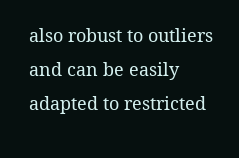also robust to outliers and can be easily adapted to restricted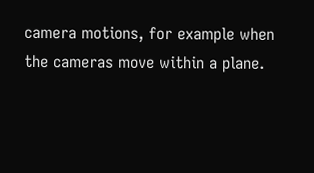camera motions, for example when the cameras move within a plane.